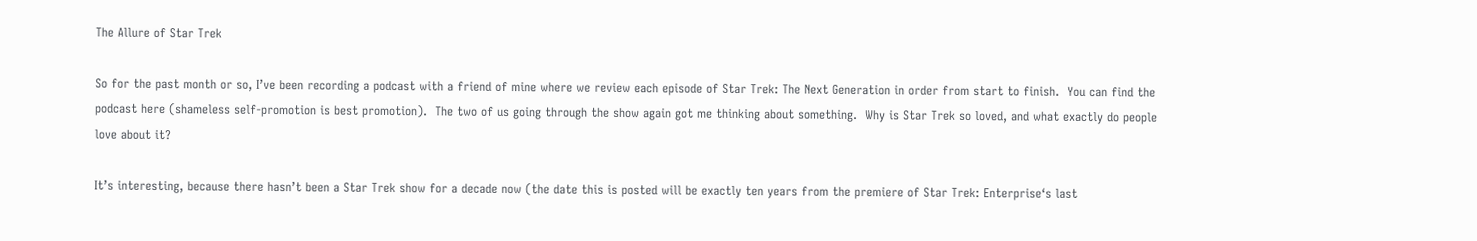The Allure of Star Trek

So for the past month or so, I’ve been recording a podcast with a friend of mine where we review each episode of Star Trek: The Next Generation in order from start to finish.  You can find the podcast here (shameless self-promotion is best promotion).  The two of us going through the show again got me thinking about something.  Why is Star Trek so loved, and what exactly do people love about it?

It’s interesting, because there hasn’t been a Star Trek show for a decade now (the date this is posted will be exactly ten years from the premiere of Star Trek: Enterprise‘s last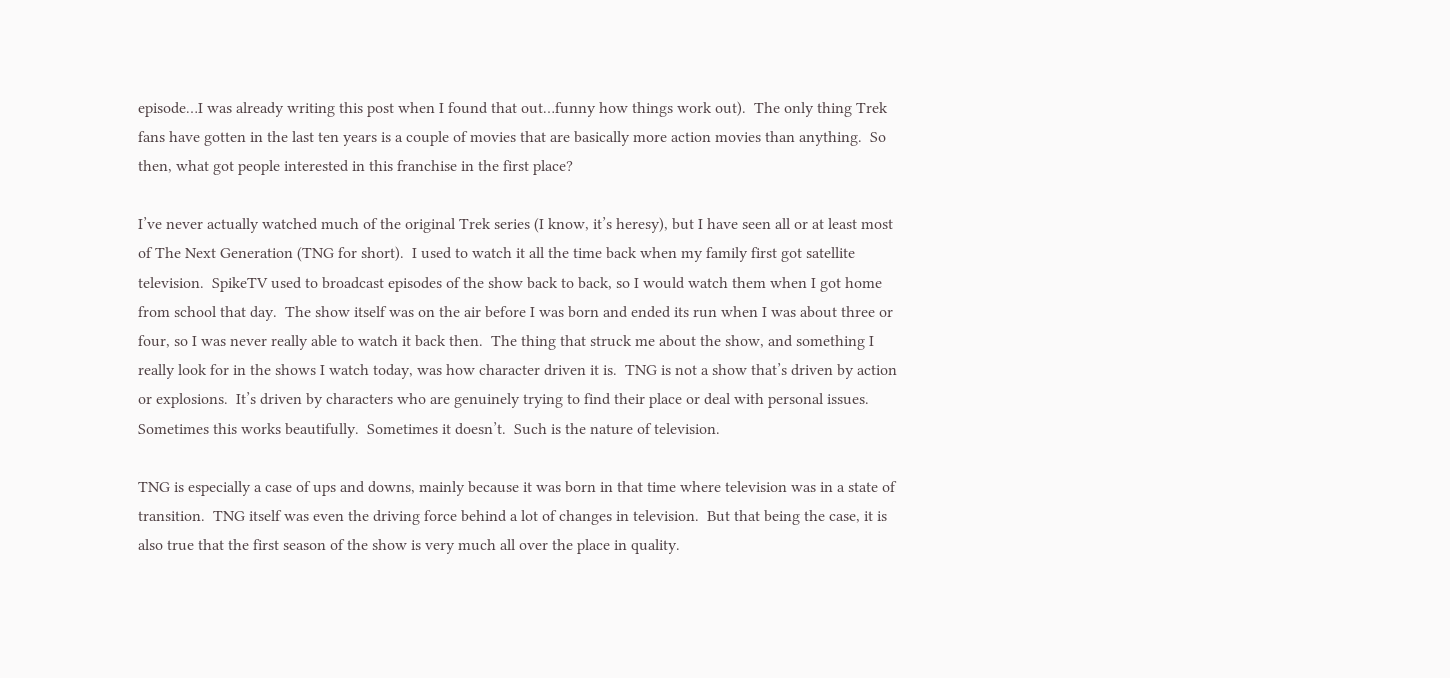episode…I was already writing this post when I found that out…funny how things work out).  The only thing Trek fans have gotten in the last ten years is a couple of movies that are basically more action movies than anything.  So then, what got people interested in this franchise in the first place?

I’ve never actually watched much of the original Trek series (I know, it’s heresy), but I have seen all or at least most of The Next Generation (TNG for short).  I used to watch it all the time back when my family first got satellite television.  SpikeTV used to broadcast episodes of the show back to back, so I would watch them when I got home from school that day.  The show itself was on the air before I was born and ended its run when I was about three or four, so I was never really able to watch it back then.  The thing that struck me about the show, and something I really look for in the shows I watch today, was how character driven it is.  TNG is not a show that’s driven by action or explosions.  It’s driven by characters who are genuinely trying to find their place or deal with personal issues.  Sometimes this works beautifully.  Sometimes it doesn’t.  Such is the nature of television.

TNG is especially a case of ups and downs, mainly because it was born in that time where television was in a state of transition.  TNG itself was even the driving force behind a lot of changes in television.  But that being the case, it is also true that the first season of the show is very much all over the place in quality.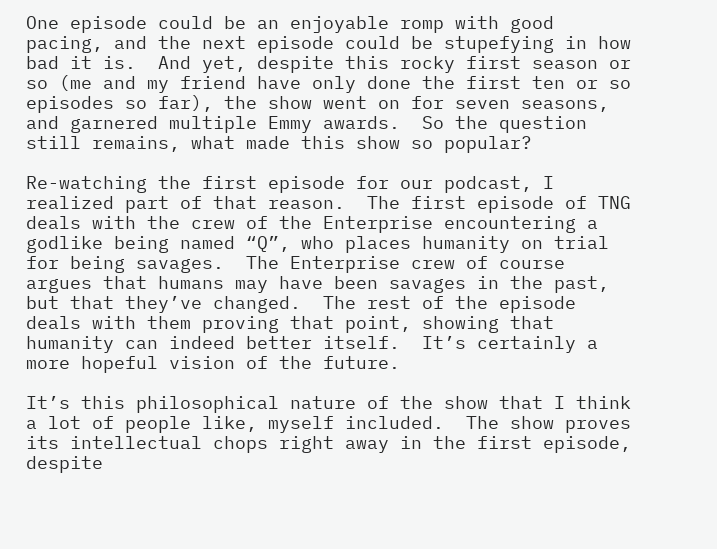One episode could be an enjoyable romp with good pacing, and the next episode could be stupefying in how bad it is.  And yet, despite this rocky first season or so (me and my friend have only done the first ten or so episodes so far), the show went on for seven seasons, and garnered multiple Emmy awards.  So the question still remains, what made this show so popular?

Re-watching the first episode for our podcast, I realized part of that reason.  The first episode of TNG deals with the crew of the Enterprise encountering a godlike being named “Q”, who places humanity on trial for being savages.  The Enterprise crew of course argues that humans may have been savages in the past, but that they’ve changed.  The rest of the episode deals with them proving that point, showing that humanity can indeed better itself.  It’s certainly a more hopeful vision of the future.

It’s this philosophical nature of the show that I think a lot of people like, myself included.  The show proves its intellectual chops right away in the first episode, despite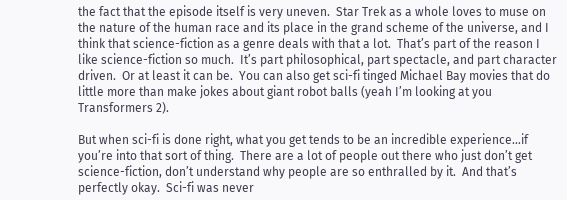the fact that the episode itself is very uneven.  Star Trek as a whole loves to muse on the nature of the human race and its place in the grand scheme of the universe, and I think that science-fiction as a genre deals with that a lot.  That’s part of the reason I like science-fiction so much.  It’s part philosophical, part spectacle, and part character driven.  Or at least it can be.  You can also get sci-fi tinged Michael Bay movies that do little more than make jokes about giant robot balls (yeah I’m looking at you Transformers 2).

But when sci-fi is done right, what you get tends to be an incredible experience…if you’re into that sort of thing.  There are a lot of people out there who just don’t get science-fiction, don’t understand why people are so enthralled by it.  And that’s perfectly okay.  Sci-fi was never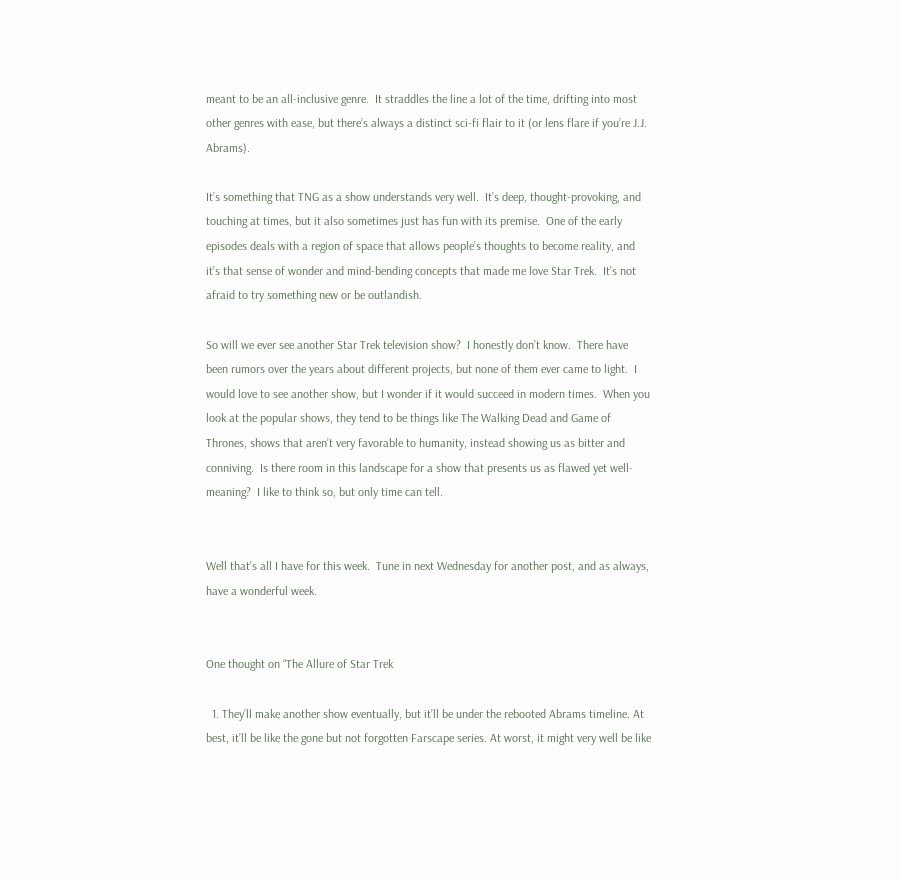meant to be an all-inclusive genre.  It straddles the line a lot of the time, drifting into most other genres with ease, but there’s always a distinct sci-fi flair to it (or lens flare if you’re J.J. Abrams).

It’s something that TNG as a show understands very well.  It’s deep, thought-provoking, and touching at times, but it also sometimes just has fun with its premise.  One of the early episodes deals with a region of space that allows people’s thoughts to become reality, and it’s that sense of wonder and mind-bending concepts that made me love Star Trek.  It’s not afraid to try something new or be outlandish.

So will we ever see another Star Trek television show?  I honestly don’t know.  There have been rumors over the years about different projects, but none of them ever came to light.  I would love to see another show, but I wonder if it would succeed in modern times.  When you look at the popular shows, they tend to be things like The Walking Dead and Game of Thrones, shows that aren’t very favorable to humanity, instead showing us as bitter and conniving.  Is there room in this landscape for a show that presents us as flawed yet well-meaning?  I like to think so, but only time can tell.


Well that’s all I have for this week.  Tune in next Wednesday for another post, and as always, have a wonderful week.


One thought on “The Allure of Star Trek

  1. They’ll make another show eventually, but it’ll be under the rebooted Abrams timeline. At best, it’ll be like the gone but not forgotten Farscape series. At worst, it might very well be like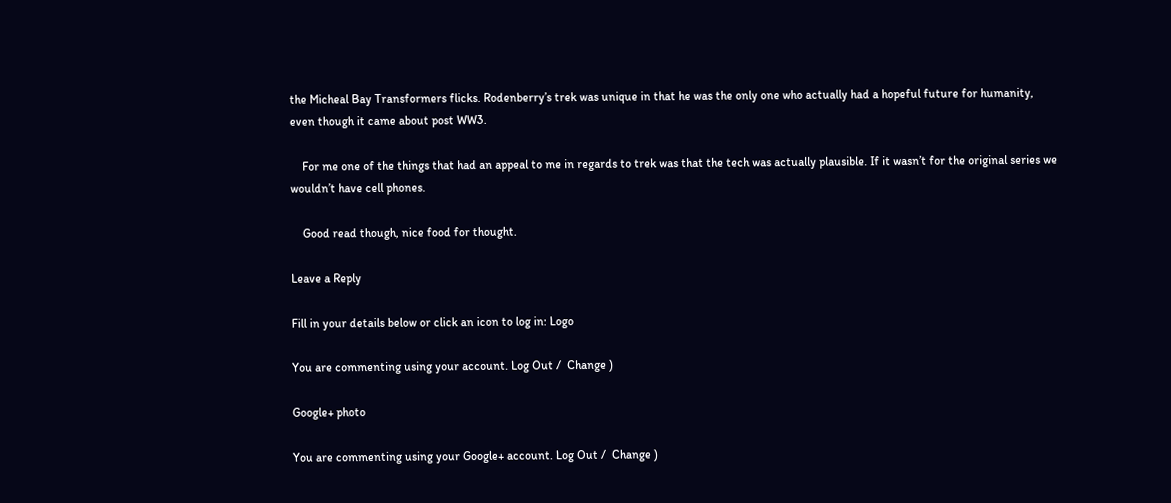the Micheal Bay Transformers flicks. Rodenberry’s trek was unique in that he was the only one who actually had a hopeful future for humanity, even though it came about post WW3.

    For me one of the things that had an appeal to me in regards to trek was that the tech was actually plausible. If it wasn’t for the original series we wouldn’t have cell phones.

    Good read though, nice food for thought.

Leave a Reply

Fill in your details below or click an icon to log in: Logo

You are commenting using your account. Log Out /  Change )

Google+ photo

You are commenting using your Google+ account. Log Out /  Change )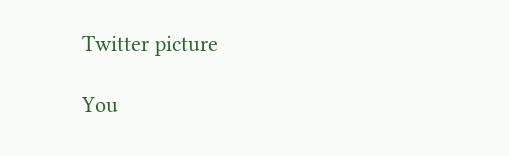Twitter picture

You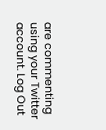are commenting using your Twitter account. Log Out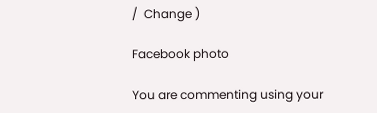/  Change )

Facebook photo

You are commenting using your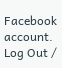Facebook account. Log Out /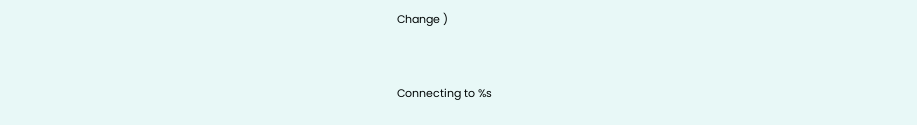Change )


Connecting to %s